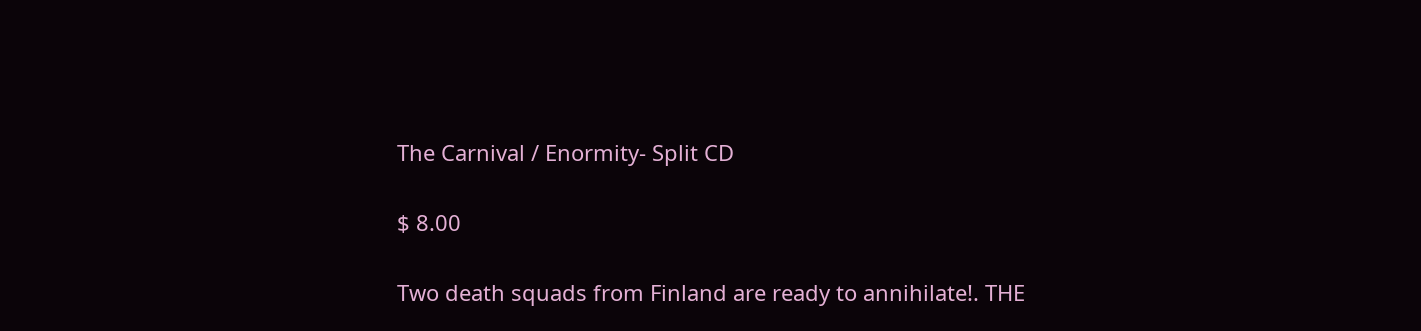The Carnival / Enormity- Split CD

$ 8.00

Two death squads from Finland are ready to annihilate!. THE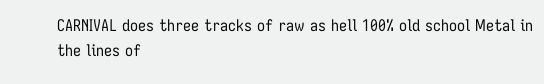CARNIVAL does three tracks of raw as hell 100% old school Metal in the lines of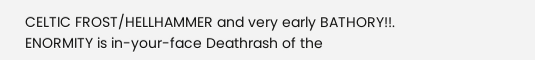CELTIC FROST/HELLHAMMER and very early BATHORY!!. ENORMITY is in-your-face Deathrash of the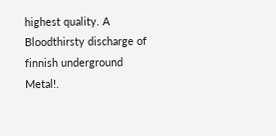highest quality. A Bloodthirsty discharge of finnish underground Metal!.